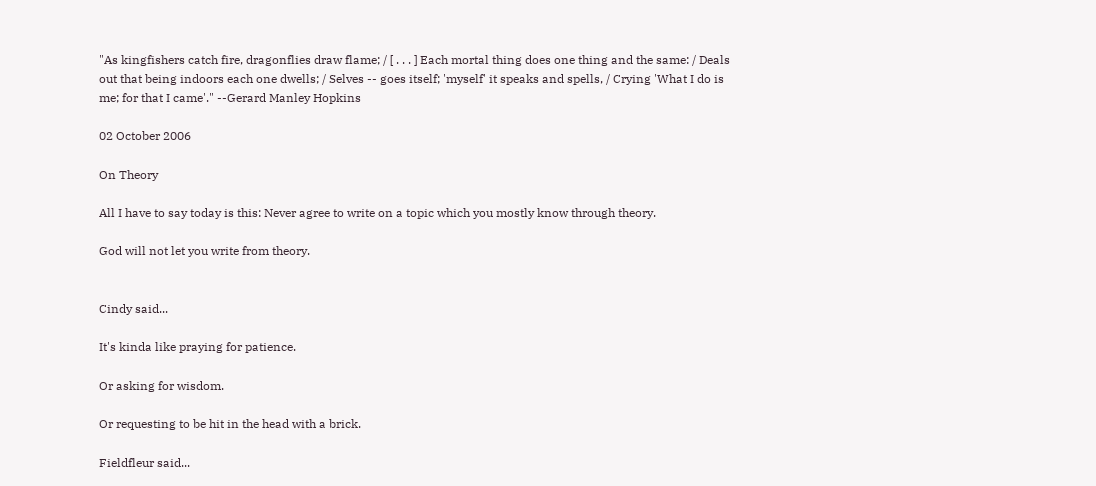"As kingfishers catch fire, dragonflies draw flame; / [ . . . ] Each mortal thing does one thing and the same: / Deals out that being indoors each one dwells; / Selves -- goes itself; 'myself' it speaks and spells, / Crying 'What I do is me; for that I came'." --Gerard Manley Hopkins

02 October 2006

On Theory

All I have to say today is this: Never agree to write on a topic which you mostly know through theory.

God will not let you write from theory.


Cindy said...

It's kinda like praying for patience.

Or asking for wisdom.

Or requesting to be hit in the head with a brick.

Fieldfleur said...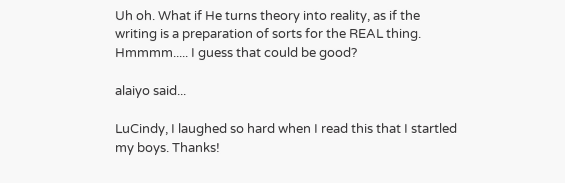Uh oh. What if He turns theory into reality, as if the writing is a preparation of sorts for the REAL thing. Hmmmm..... I guess that could be good?

alaiyo said...

LuCindy, I laughed so hard when I read this that I startled my boys. Thanks!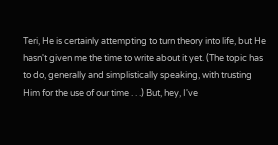Teri, He is certainly attempting to turn theory into life, but He hasn't given me the time to write about it yet. (The topic has to do, generally and simplistically speaking, with trusting Him for the use of our time . . .) But, hey, I've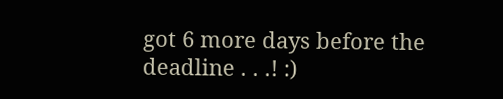got 6 more days before the deadline . . .! :)